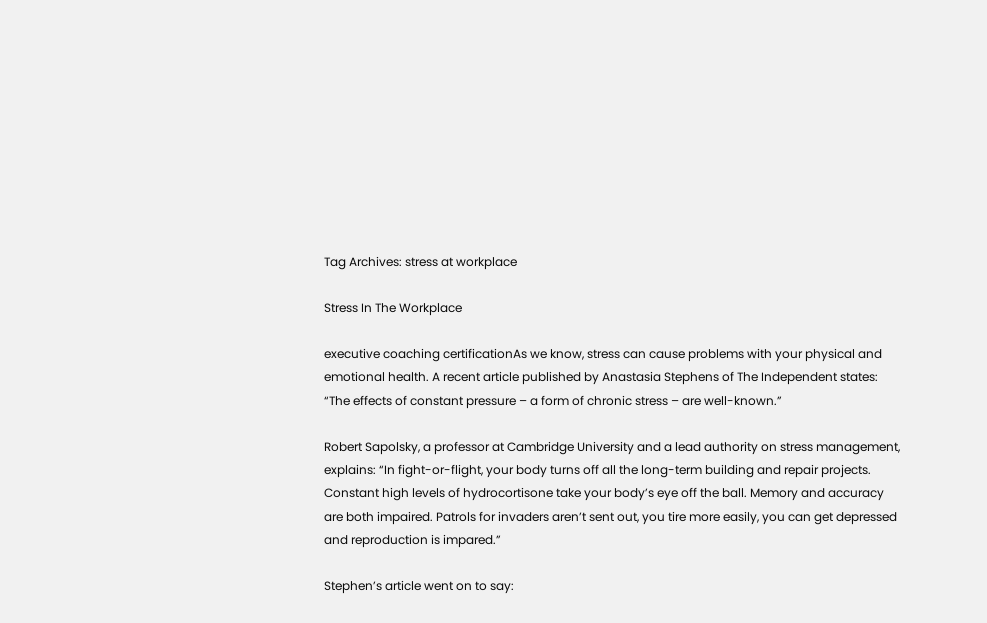Tag Archives: stress at workplace

Stress In The Workplace

executive coaching certificationAs we know, stress can cause problems with your physical and emotional health. A recent article published by Anastasia Stephens of The Independent states: “The effects of constant pressure – a form of chronic stress – are well-known.”

Robert Sapolsky, a professor at Cambridge University and a lead authority on stress management, explains: “In fight-or-flight, your body turns off all the long-term building and repair projects. Constant high levels of hydrocortisone take your body’s eye off the ball. Memory and accuracy are both impaired. Patrols for invaders aren’t sent out, you tire more easily, you can get depressed and reproduction is impared.”

Stephen’s article went on to say: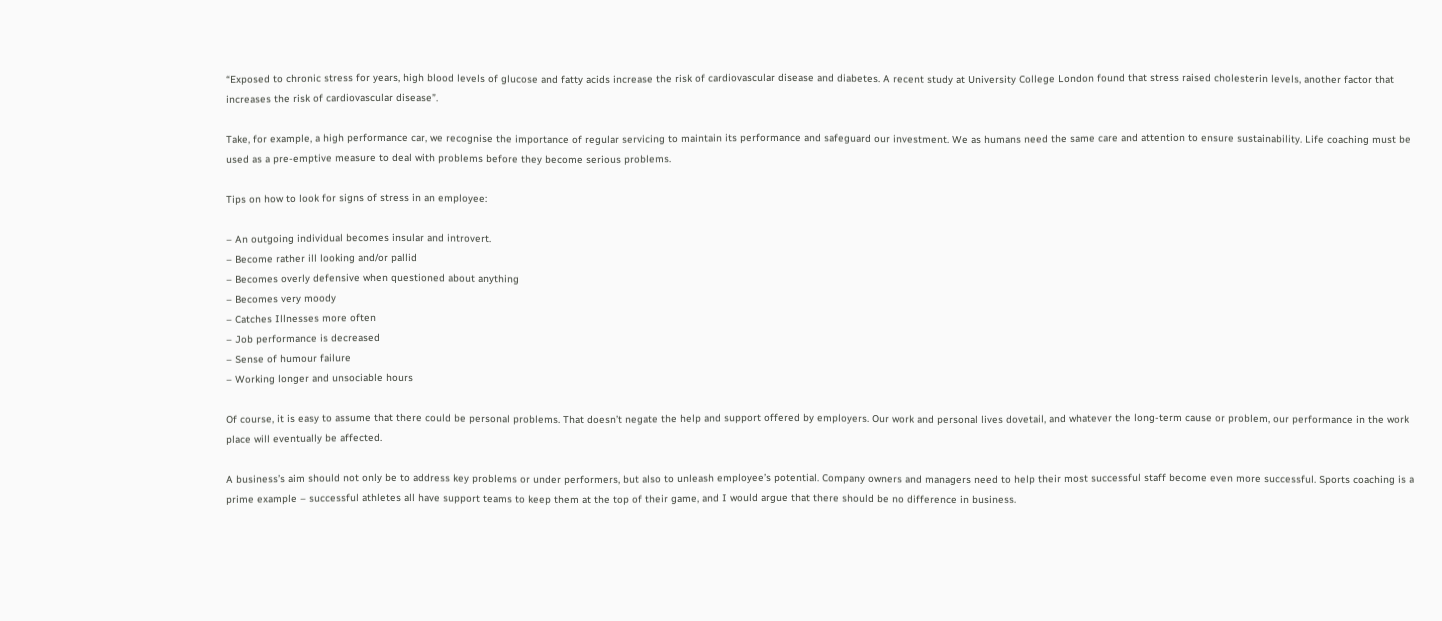“Exposed to chronic stress for years, high blood levels of glucose and fatty acids increase the risk of cardiovascular disease and diabetes. A recent study at University College London found that stress raised cholesterin levels, another factor that increases the risk of cardiovascular disease”.

Take, for example, a high performance car, we recognise the importance of regular servicing to maintain its performance and safeguard our investment. We as humans need the same care and attention to ensure sustainability. Life coaching must be used as a pre-emptive measure to deal with problems before they become serious problems.

Tips on how to look for signs of stress in an employee:

– An outgoing individual becomes insular and introvert.
– Become rather ill looking and/or pallid
– Becomes overly defensive when questioned about anything
– Becomes very moody
– Catches Illnesses more often
– Job performance is decreased
– Sense of humour failure
– Working longer and unsociable hours

Of course, it is easy to assume that there could be personal problems. That doesn’t negate the help and support offered by employers. Our work and personal lives dovetail, and whatever the long-term cause or problem, our performance in the work place will eventually be affected.

A business’s aim should not only be to address key problems or under performers, but also to unleash employee’s potential. Company owners and managers need to help their most successful staff become even more successful. Sports coaching is a prime example – successful athletes all have support teams to keep them at the top of their game, and I would argue that there should be no difference in business.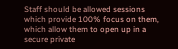Staff should be allowed sessions which provide 100% focus on them, which allow them to open up in a secure private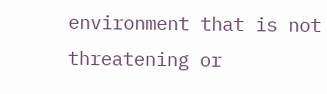environment that is not threatening or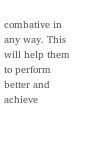combative in any way. This will help them to perform better and achieve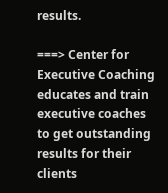results.

===> Center for Executive Coaching educates and train executive coaches to get outstanding results for their clients